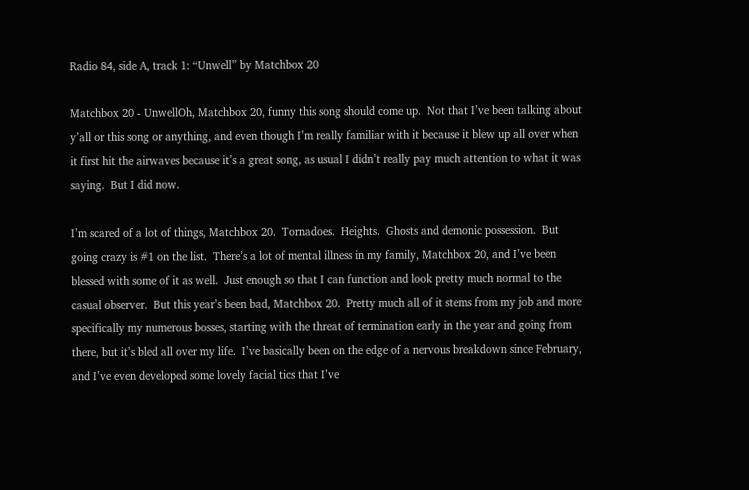Radio 84, side A, track 1: “Unwell” by Matchbox 20

Matchbox 20 - UnwellOh, Matchbox 20, funny this song should come up.  Not that I’ve been talking about y’all or this song or anything, and even though I’m really familiar with it because it blew up all over when it first hit the airwaves because it’s a great song, as usual I didn’t really pay much attention to what it was saying.  But I did now.

I’m scared of a lot of things, Matchbox 20.  Tornadoes.  Heights.  Ghosts and demonic possession.  But going crazy is #1 on the list.  There’s a lot of mental illness in my family, Matchbox 20, and I’ve been blessed with some of it as well.  Just enough so that I can function and look pretty much normal to the casual observer.  But this year’s been bad, Matchbox 20.  Pretty much all of it stems from my job and more specifically my numerous bosses, starting with the threat of termination early in the year and going from there, but it’s bled all over my life.  I’ve basically been on the edge of a nervous breakdown since February, and I’ve even developed some lovely facial tics that I’ve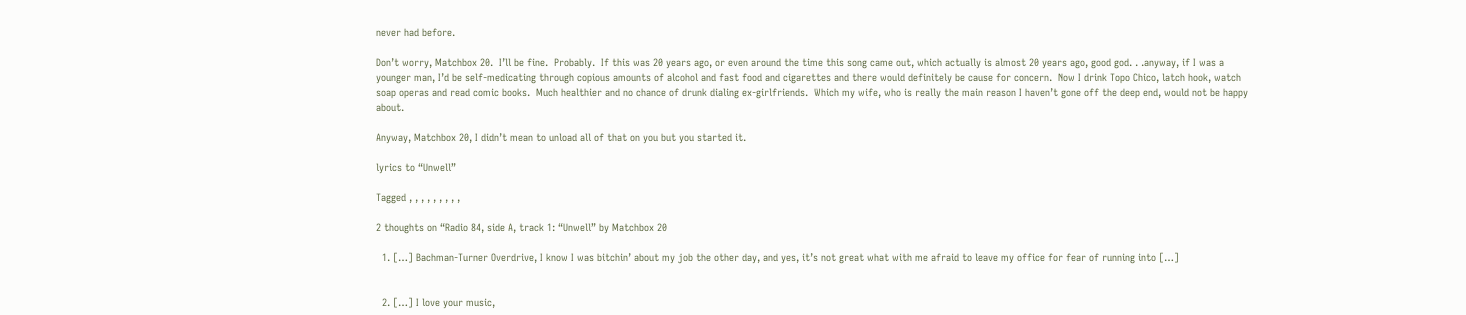never had before.

Don’t worry, Matchbox 20.  I’ll be fine.  Probably.  If this was 20 years ago, or even around the time this song came out, which actually is almost 20 years ago, good god. . .anyway, if I was a younger man, I’d be self-medicating through copious amounts of alcohol and fast food and cigarettes and there would definitely be cause for concern.  Now I drink Topo Chico, latch hook, watch soap operas and read comic books.  Much healthier and no chance of drunk dialing ex-girlfriends.  Which my wife, who is really the main reason I haven’t gone off the deep end, would not be happy about.

Anyway, Matchbox 20, I didn’t mean to unload all of that on you but you started it.

lyrics to “Unwell”

Tagged , , , , , , , , ,

2 thoughts on “Radio 84, side A, track 1: “Unwell” by Matchbox 20

  1. […] Bachman-Turner Overdrive, I know I was bitchin’ about my job the other day, and yes, it’s not great what with me afraid to leave my office for fear of running into […]


  2. […] I love your music,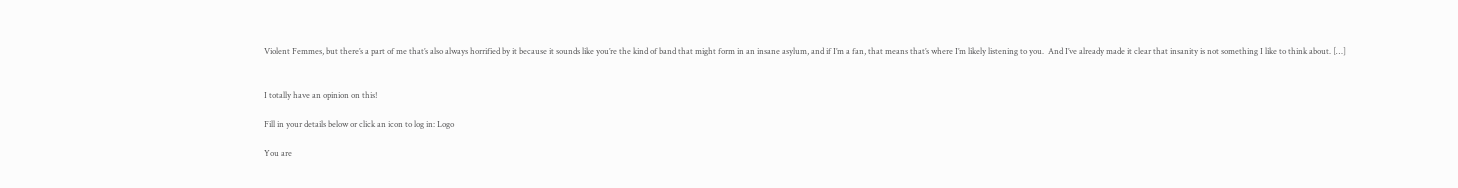Violent Femmes, but there’s a part of me that’s also always horrified by it because it sounds like you’re the kind of band that might form in an insane asylum, and if I’m a fan, that means that’s where I’m likely listening to you.  And I’ve already made it clear that insanity is not something I like to think about. […]


I totally have an opinion on this!

Fill in your details below or click an icon to log in: Logo

You are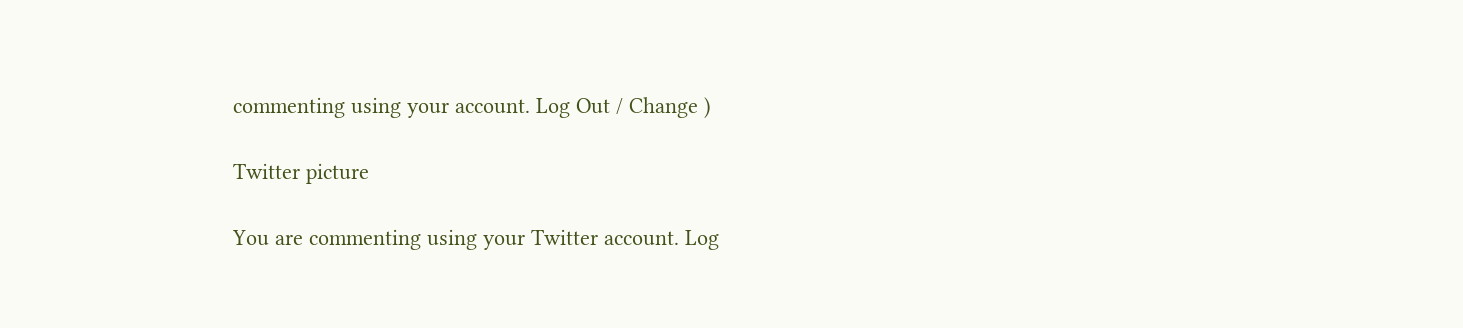commenting using your account. Log Out / Change )

Twitter picture

You are commenting using your Twitter account. Log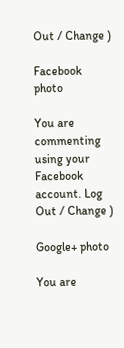Out / Change )

Facebook photo

You are commenting using your Facebook account. Log Out / Change )

Google+ photo

You are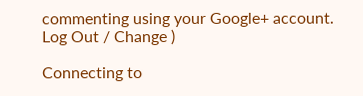commenting using your Google+ account. Log Out / Change )

Connecting to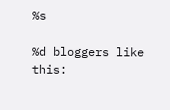%s

%d bloggers like this: